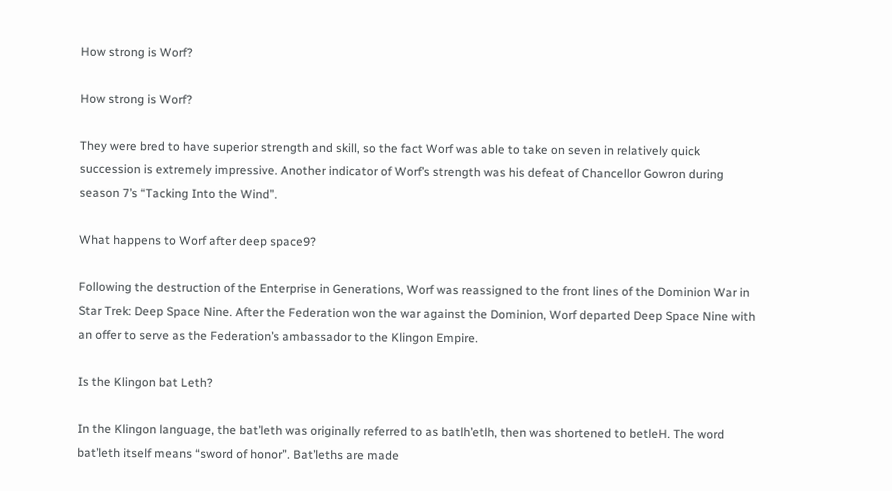How strong is Worf?

How strong is Worf?

They were bred to have superior strength and skill, so the fact Worf was able to take on seven in relatively quick succession is extremely impressive. Another indicator of Worf’s strength was his defeat of Chancellor Gowron during season 7’s “Tacking Into the Wind”.

What happens to Worf after deep space9?

Following the destruction of the Enterprise in Generations, Worf was reassigned to the front lines of the Dominion War in Star Trek: Deep Space Nine. After the Federation won the war against the Dominion, Worf departed Deep Space Nine with an offer to serve as the Federation’s ambassador to the Klingon Empire.

Is the Klingon bat Leth?

In the Klingon language, the bat’leth was originally referred to as batlh’etlh, then was shortened to betleH. The word bat’leth itself means “sword of honor”. Bat’leths are made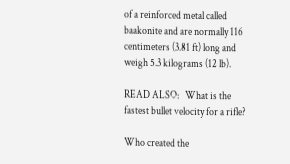of a reinforced metal called baakonite and are normally 116 centimeters (3.81 ft) long and weigh 5.3 kilograms (12 lb).

READ ALSO:   What is the fastest bullet velocity for a rifle?

Who created the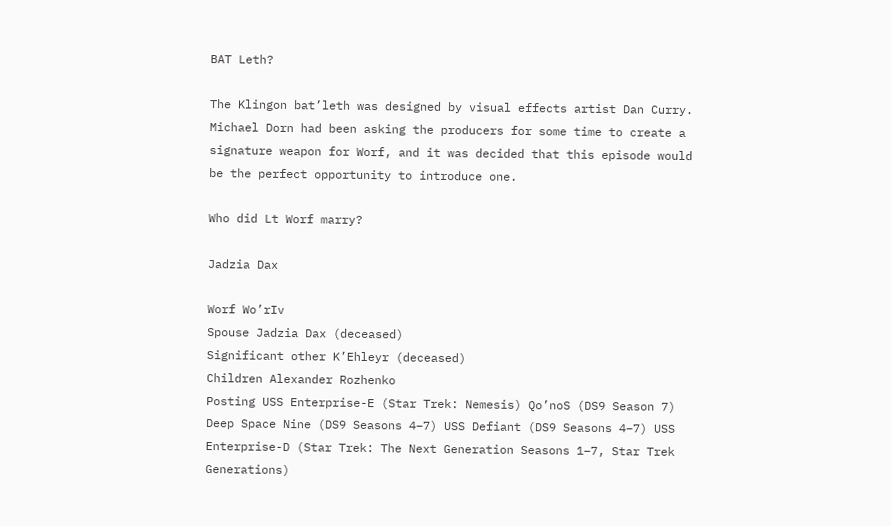BAT Leth?

The Klingon bat’leth was designed by visual effects artist Dan Curry. Michael Dorn had been asking the producers for some time to create a signature weapon for Worf, and it was decided that this episode would be the perfect opportunity to introduce one.

Who did Lt Worf marry?

Jadzia Dax

Worf Wo’rIv
Spouse Jadzia Dax (deceased)
Significant other K’Ehleyr (deceased)
Children Alexander Rozhenko
Posting USS Enterprise-E (Star Trek: Nemesis) Qo’noS (DS9 Season 7) Deep Space Nine (DS9 Seasons 4–7) USS Defiant (DS9 Seasons 4–7) USS Enterprise-D (Star Trek: The Next Generation Seasons 1–7, Star Trek Generations)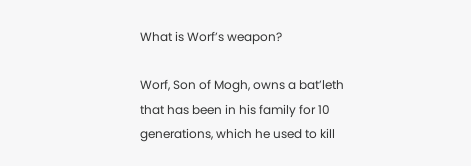What is Worf’s weapon?

Worf, Son of Mogh, owns a bat’leth that has been in his family for 10 generations, which he used to kill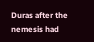Duras after the nemesis had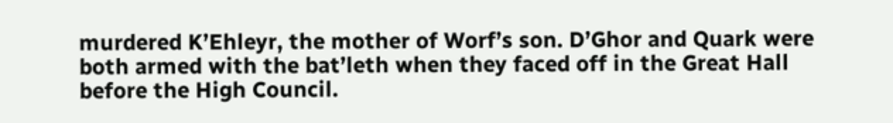murdered K’Ehleyr, the mother of Worf’s son. D’Ghor and Quark were both armed with the bat’leth when they faced off in the Great Hall before the High Council.